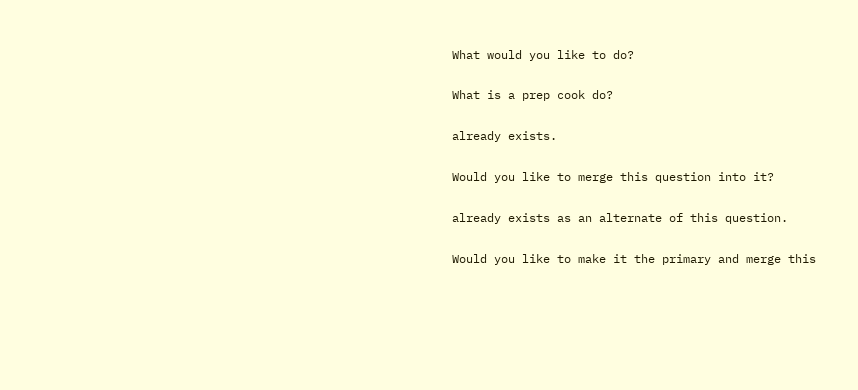What would you like to do?

What is a prep cook do?

already exists.

Would you like to merge this question into it?

already exists as an alternate of this question.

Would you like to make it the primary and merge this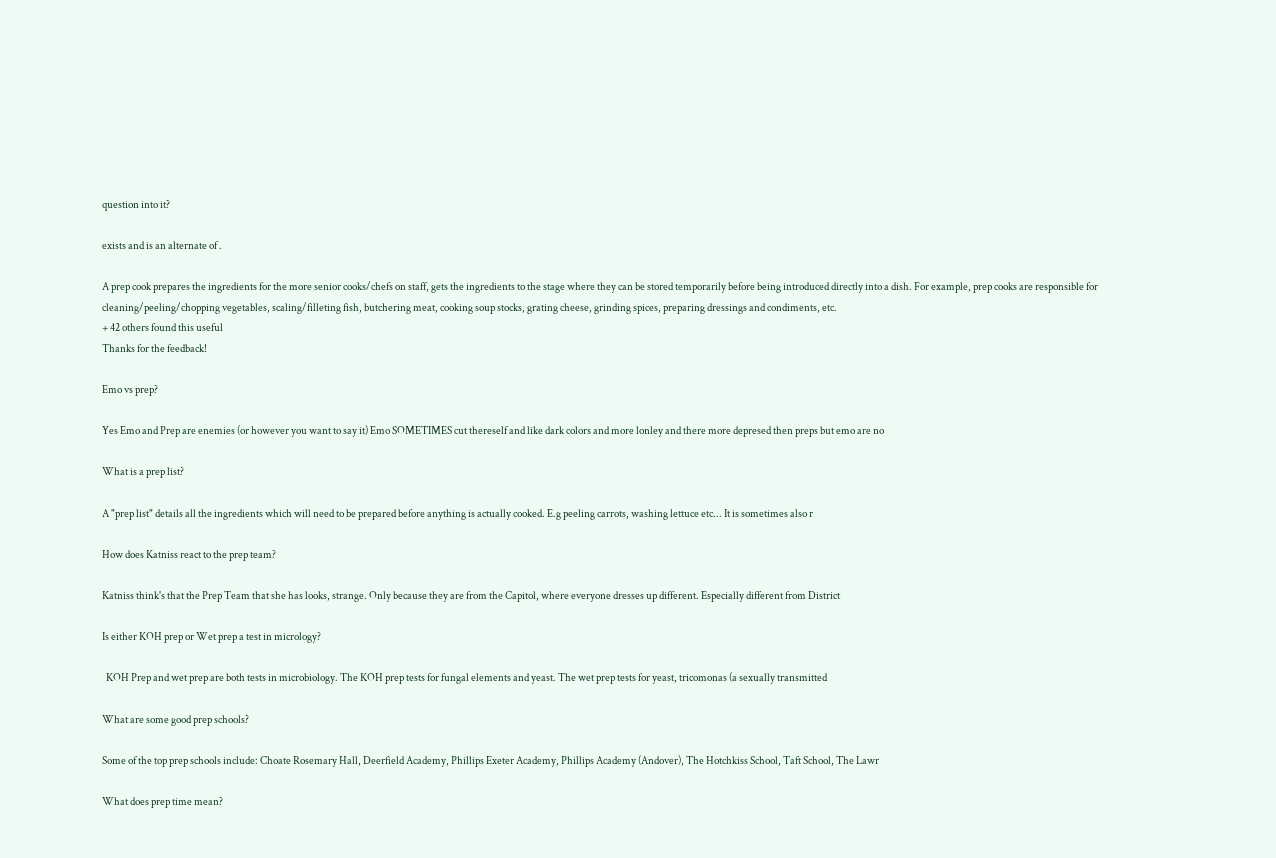question into it?

exists and is an alternate of .

A prep cook prepares the ingredients for the more senior cooks/chefs on staff, gets the ingredients to the stage where they can be stored temporarily before being introduced directly into a dish. For example, prep cooks are responsible for cleaning/peeling/chopping vegetables, scaling/filleting fish, butchering meat, cooking soup stocks, grating cheese, grinding spices, preparing dressings and condiments, etc.
+ 42 others found this useful
Thanks for the feedback!

Emo vs prep?

Yes Emo and Prep are enemies (or however you want to say it) Emo SOMETIMES cut thereself and like dark colors and more lonley and there more depresed then preps but emo are no

What is a prep list?

A "prep list" details all the ingredients which will need to be prepared before anything is actually cooked. E.g peeling carrots, washing lettuce etc... It is sometimes also r

How does Katniss react to the prep team?

Katniss think's that the Prep Team that she has looks, strange. Only because they are from the Capitol, where everyone dresses up different. Especially different from District

Is either KOH prep or Wet prep a test in micrology?

  KOH Prep and wet prep are both tests in microbiology. The KOH prep tests for fungal elements and yeast. The wet prep tests for yeast, tricomonas (a sexually transmitted

What are some good prep schools?

Some of the top prep schools include: Choate Rosemary Hall, Deerfield Academy, Phillips Exeter Academy, Phillips Academy (Andover), The Hotchkiss School, Taft School, The Lawr

What does prep time mean?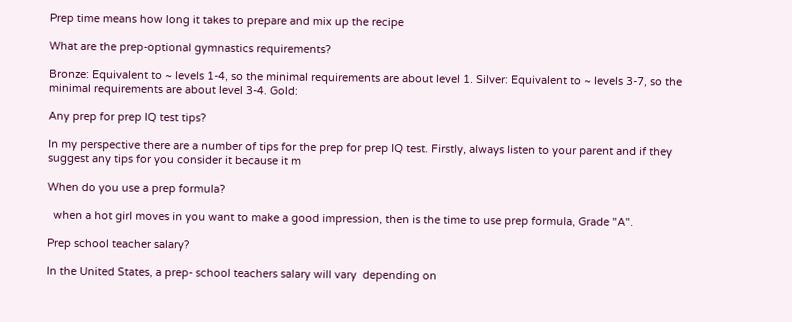Prep time means how long it takes to prepare and mix up the recipe

What are the prep-optional gymnastics requirements?

Bronze: Equivalent to ~ levels 1-4, so the minimal requirements are about level 1. Silver: Equivalent to ~ levels 3-7, so the minimal requirements are about level 3-4. Gold:

Any prep for prep IQ test tips?

In my perspective there are a number of tips for the prep for prep IQ test. Firstly, always listen to your parent and if they suggest any tips for you consider it because it m

When do you use a prep formula?

  when a hot girl moves in you want to make a good impression, then is the time to use prep formula, Grade "A".

Prep school teacher salary?

In the United States, a prep- school teachers salary will vary  depending on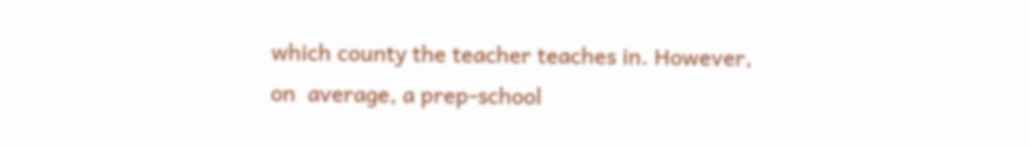which county the teacher teaches in. However, on  average, a prep-school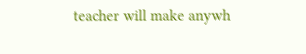teacher will make anywh